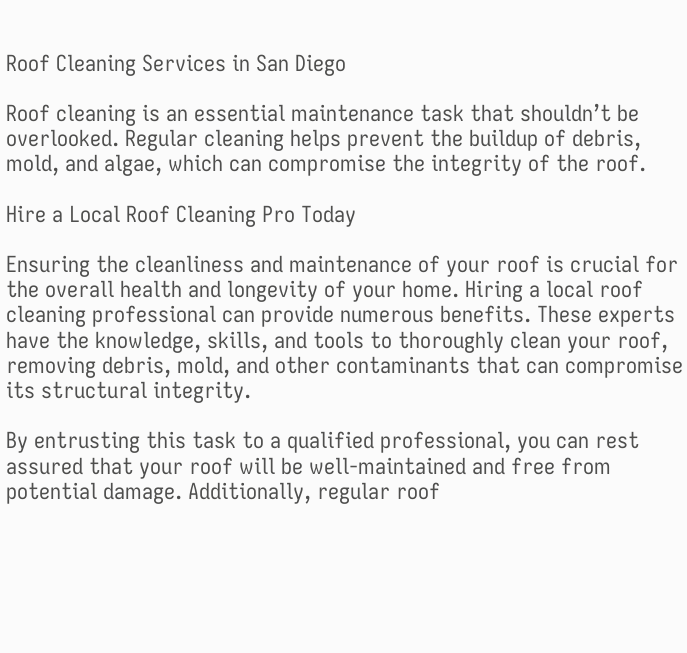Roof Cleaning Services in San Diego

Roof cleaning is an essential maintenance task that shouldn’t be overlooked. Regular cleaning helps prevent the buildup of debris, mold, and algae, which can compromise the integrity of the roof.

Hire a Local Roof Cleaning Pro Today

Ensuring the cleanliness and maintenance of your roof is crucial for the overall health and longevity of your home. Hiring a local roof cleaning professional can provide numerous benefits. These experts have the knowledge, skills, and tools to thoroughly clean your roof, removing debris, mold, and other contaminants that can compromise its structural integrity.

By entrusting this task to a qualified professional, you can rest assured that your roof will be well-maintained and free from potential damage. Additionally, regular roof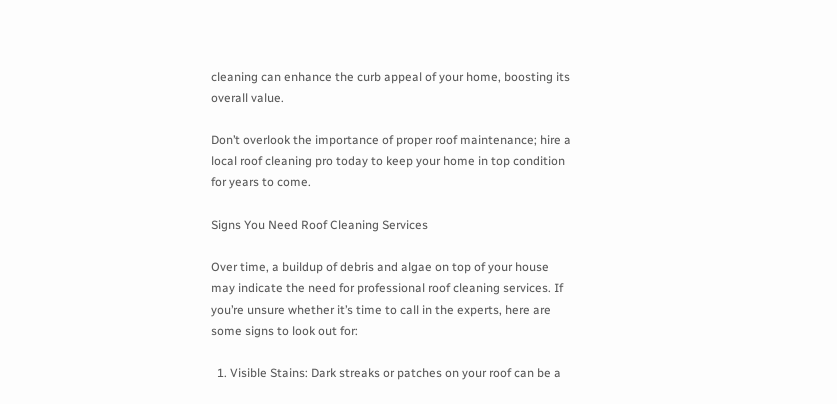cleaning can enhance the curb appeal of your home, boosting its overall value.

Don’t overlook the importance of proper roof maintenance; hire a local roof cleaning pro today to keep your home in top condition for years to come.

Signs You Need Roof Cleaning Services

Over time, a buildup of debris and algae on top of your house may indicate the need for professional roof cleaning services. If you’re unsure whether it’s time to call in the experts, here are some signs to look out for:

  1. Visible Stains: Dark streaks or patches on your roof can be a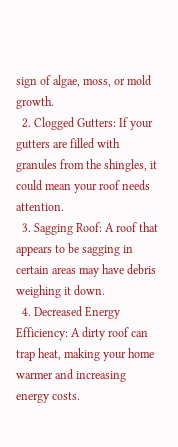sign of algae, moss, or mold growth.
  2. Clogged Gutters: If your gutters are filled with granules from the shingles, it could mean your roof needs attention.
  3. Sagging Roof: A roof that appears to be sagging in certain areas may have debris weighing it down.
  4. Decreased Energy Efficiency: A dirty roof can trap heat, making your home warmer and increasing energy costs.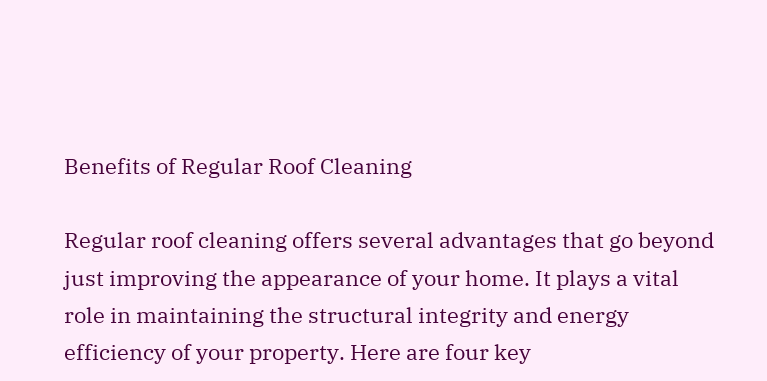Benefits of Regular Roof Cleaning

Regular roof cleaning offers several advantages that go beyond just improving the appearance of your home. It plays a vital role in maintaining the structural integrity and energy efficiency of your property. Here are four key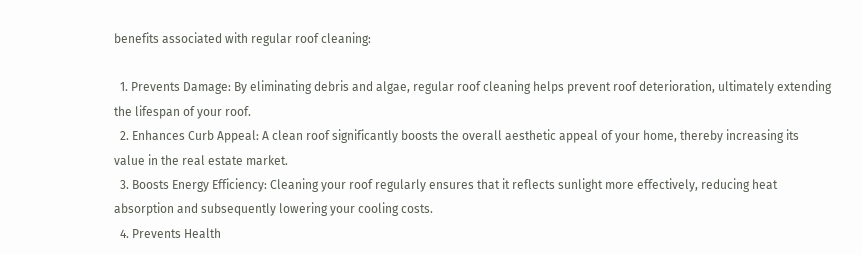benefits associated with regular roof cleaning:

  1. Prevents Damage: By eliminating debris and algae, regular roof cleaning helps prevent roof deterioration, ultimately extending the lifespan of your roof.
  2. Enhances Curb Appeal: A clean roof significantly boosts the overall aesthetic appeal of your home, thereby increasing its value in the real estate market.
  3. Boosts Energy Efficiency: Cleaning your roof regularly ensures that it reflects sunlight more effectively, reducing heat absorption and subsequently lowering your cooling costs.
  4. Prevents Health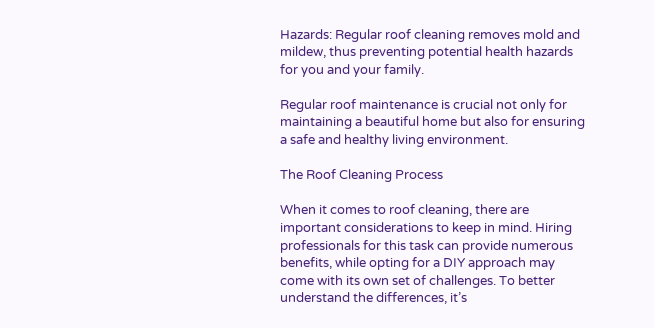Hazards: Regular roof cleaning removes mold and mildew, thus preventing potential health hazards for you and your family.

Regular roof maintenance is crucial not only for maintaining a beautiful home but also for ensuring a safe and healthy living environment.

The Roof Cleaning Process

When it comes to roof cleaning, there are important considerations to keep in mind. Hiring professionals for this task can provide numerous benefits, while opting for a DIY approach may come with its own set of challenges. To better understand the differences, it’s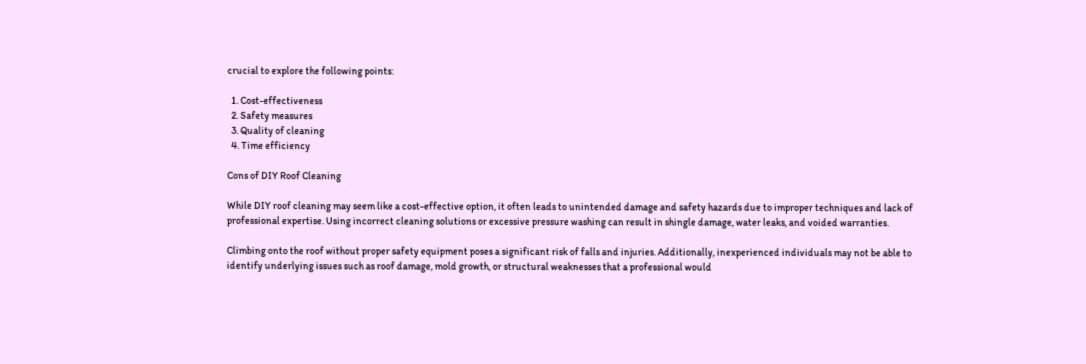crucial to explore the following points:

  1. Cost-effectiveness
  2. Safety measures
  3. Quality of cleaning
  4. Time efficiency

Cons of DIY Roof Cleaning

While DIY roof cleaning may seem like a cost-effective option, it often leads to unintended damage and safety hazards due to improper techniques and lack of professional expertise. Using incorrect cleaning solutions or excessive pressure washing can result in shingle damage, water leaks, and voided warranties.

Climbing onto the roof without proper safety equipment poses a significant risk of falls and injuries. Additionally, inexperienced individuals may not be able to identify underlying issues such as roof damage, mold growth, or structural weaknesses that a professional would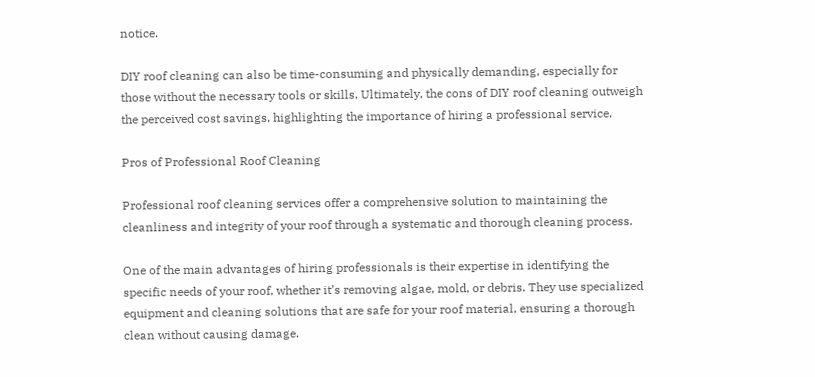notice.

DIY roof cleaning can also be time-consuming and physically demanding, especially for those without the necessary tools or skills. Ultimately, the cons of DIY roof cleaning outweigh the perceived cost savings, highlighting the importance of hiring a professional service.

Pros of Professional Roof Cleaning

Professional roof cleaning services offer a comprehensive solution to maintaining the cleanliness and integrity of your roof through a systematic and thorough cleaning process.

One of the main advantages of hiring professionals is their expertise in identifying the specific needs of your roof, whether it’s removing algae, mold, or debris. They use specialized equipment and cleaning solutions that are safe for your roof material, ensuring a thorough clean without causing damage.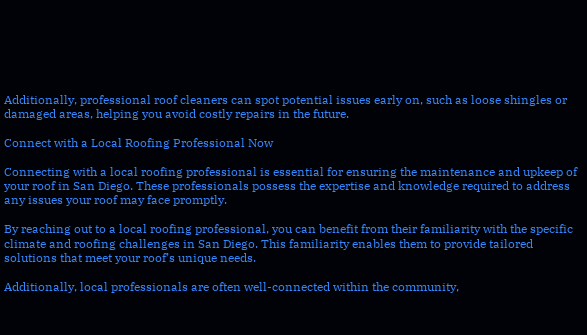Additionally, professional roof cleaners can spot potential issues early on, such as loose shingles or damaged areas, helping you avoid costly repairs in the future.

Connect with a Local Roofing Professional Now

Connecting with a local roofing professional is essential for ensuring the maintenance and upkeep of your roof in San Diego. These professionals possess the expertise and knowledge required to address any issues your roof may face promptly.

By reaching out to a local roofing professional, you can benefit from their familiarity with the specific climate and roofing challenges in San Diego. This familiarity enables them to provide tailored solutions that meet your roof’s unique needs.

Additionally, local professionals are often well-connected within the community,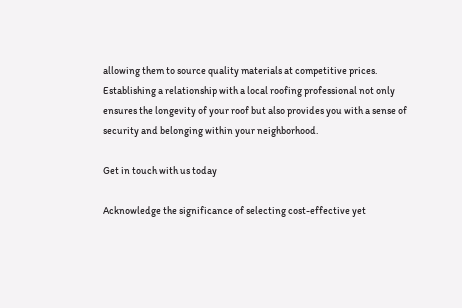allowing them to source quality materials at competitive prices. Establishing a relationship with a local roofing professional not only ensures the longevity of your roof but also provides you with a sense of security and belonging within your neighborhood.

Get in touch with us today

Acknowledge the significance of selecting cost-effective yet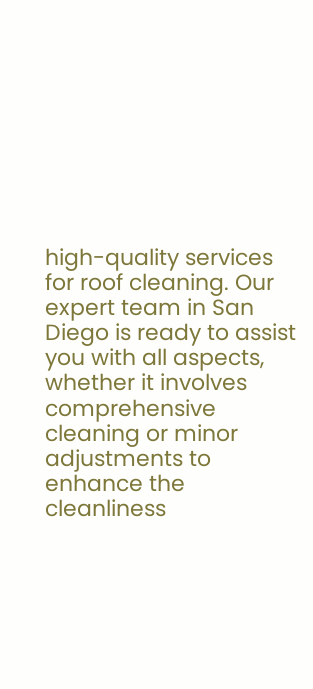high-quality services for roof cleaning. Our expert team in San Diego is ready to assist you with all aspects, whether it involves comprehensive cleaning or minor adjustments to enhance the cleanliness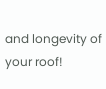and longevity of your roof!